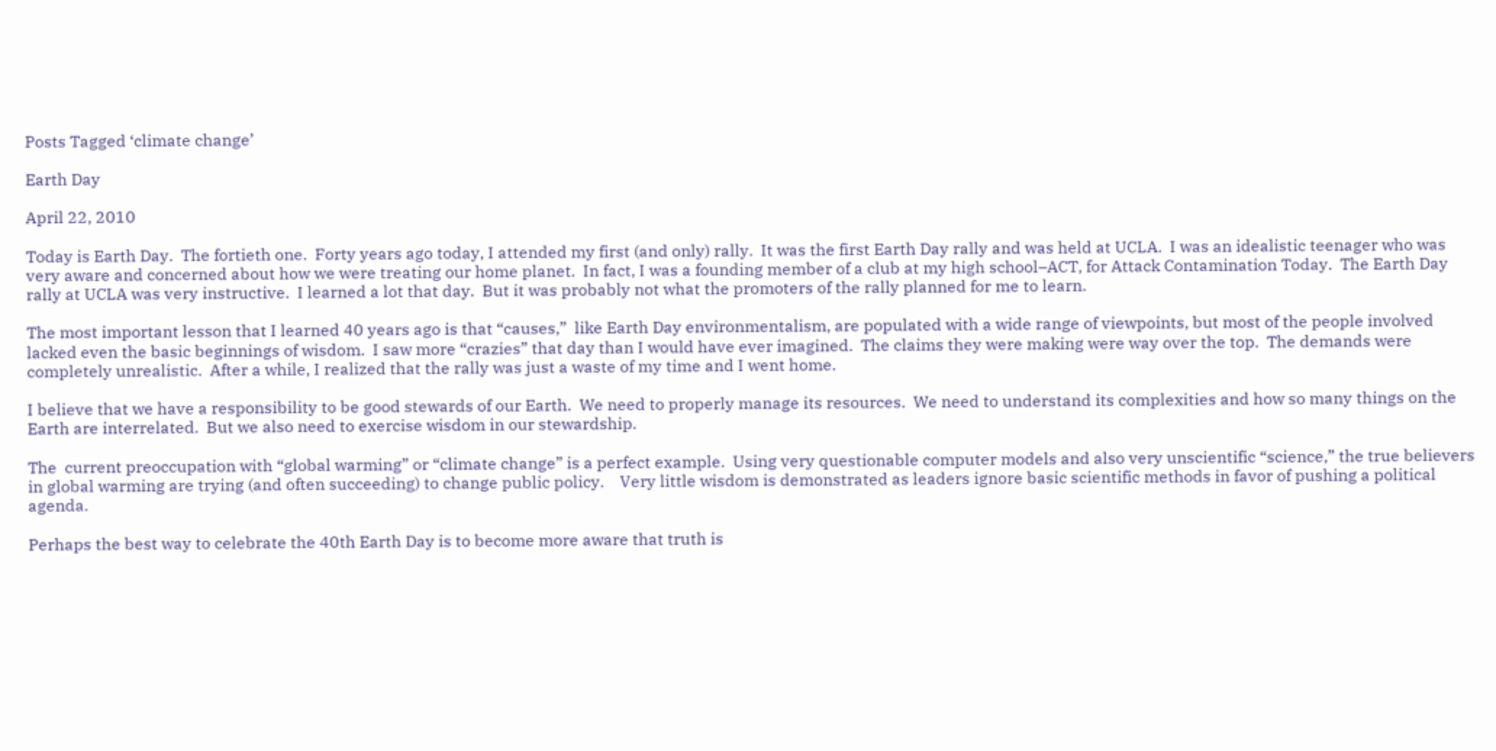Posts Tagged ‘climate change’

Earth Day

April 22, 2010

Today is Earth Day.  The fortieth one.  Forty years ago today, I attended my first (and only) rally.  It was the first Earth Day rally and was held at UCLA.  I was an idealistic teenager who was very aware and concerned about how we were treating our home planet.  In fact, I was a founding member of a club at my high school–ACT, for Attack Contamination Today.  The Earth Day rally at UCLA was very instructive.  I learned a lot that day.  But it was probably not what the promoters of the rally planned for me to learn.

The most important lesson that I learned 40 years ago is that “causes,”  like Earth Day environmentalism, are populated with a wide range of viewpoints, but most of the people involved lacked even the basic beginnings of wisdom.  I saw more “crazies” that day than I would have ever imagined.  The claims they were making were way over the top.  The demands were completely unrealistic.  After a while, I realized that the rally was just a waste of my time and I went home.

I believe that we have a responsibility to be good stewards of our Earth.  We need to properly manage its resources.  We need to understand its complexities and how so many things on the Earth are interrelated.  But we also need to exercise wisdom in our stewardship.

The  current preoccupation with “global warming” or “climate change” is a perfect example.  Using very questionable computer models and also very unscientific “science,” the true believers in global warming are trying (and often succeeding) to change public policy.    Very little wisdom is demonstrated as leaders ignore basic scientific methods in favor of pushing a political agenda.

Perhaps the best way to celebrate the 40th Earth Day is to become more aware that truth is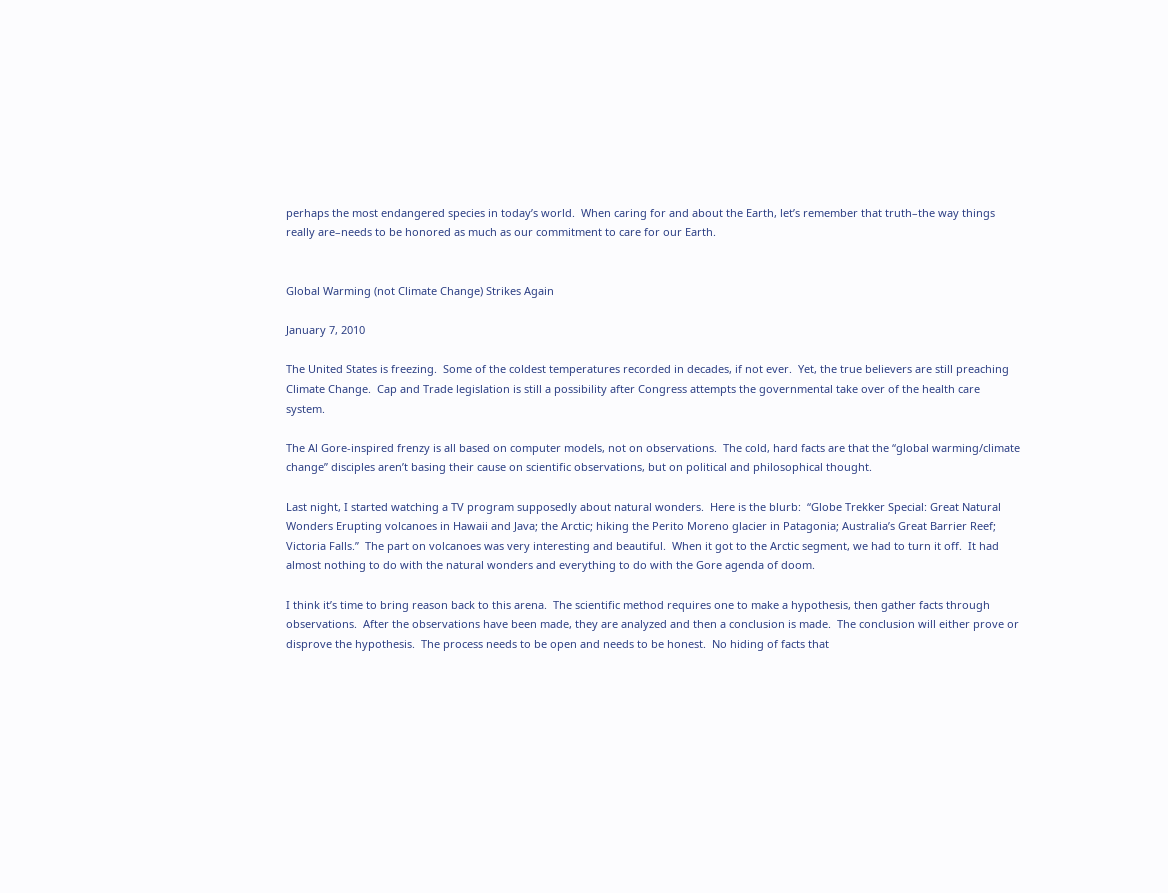perhaps the most endangered species in today’s world.  When caring for and about the Earth, let’s remember that truth–the way things really are–needs to be honored as much as our commitment to care for our Earth.


Global Warming (not Climate Change) Strikes Again

January 7, 2010

The United States is freezing.  Some of the coldest temperatures recorded in decades, if not ever.  Yet, the true believers are still preaching Climate Change.  Cap and Trade legislation is still a possibility after Congress attempts the governmental take over of the health care system.

The Al Gore-inspired frenzy is all based on computer models, not on observations.  The cold, hard facts are that the “global warming/climate change” disciples aren’t basing their cause on scientific observations, but on political and philosophical thought.

Last night, I started watching a TV program supposedly about natural wonders.  Here is the blurb:  “Globe Trekker Special: Great Natural Wonders Erupting volcanoes in Hawaii and Java; the Arctic; hiking the Perito Moreno glacier in Patagonia; Australia’s Great Barrier Reef; Victoria Falls.”  The part on volcanoes was very interesting and beautiful.  When it got to the Arctic segment, we had to turn it off.  It had almost nothing to do with the natural wonders and everything to do with the Gore agenda of doom.

I think it’s time to bring reason back to this arena.  The scientific method requires one to make a hypothesis, then gather facts through observations.  After the observations have been made, they are analyzed and then a conclusion is made.  The conclusion will either prove or disprove the hypothesis.  The process needs to be open and needs to be honest.  No hiding of facts that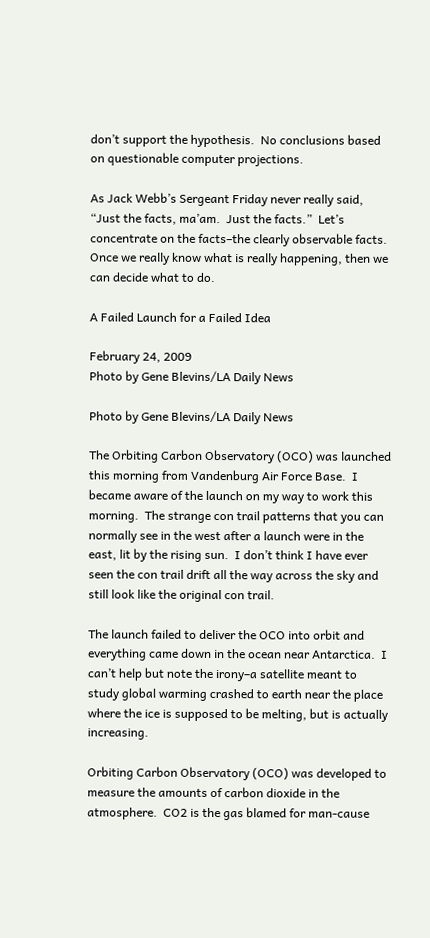don’t support the hypothesis.  No conclusions based on questionable computer projections.

As Jack Webb’s Sergeant Friday never really said, “Just the facts, ma’am.  Just the facts.”  Let’s concentrate on the facts–the clearly observable facts.  Once we really know what is really happening, then we can decide what to do.

A Failed Launch for a Failed Idea

February 24, 2009
Photo by Gene Blevins/LA Daily News

Photo by Gene Blevins/LA Daily News

The Orbiting Carbon Observatory (OCO) was launched this morning from Vandenburg Air Force Base.  I became aware of the launch on my way to work this morning.  The strange con trail patterns that you can normally see in the west after a launch were in the east, lit by the rising sun.  I don’t think I have ever seen the con trail drift all the way across the sky and still look like the original con trail.

The launch failed to deliver the OCO into orbit and everything came down in the ocean near Antarctica.  I can’t help but note the irony–a satellite meant to study global warming crashed to earth near the place where the ice is supposed to be melting, but is actually increasing.

Orbiting Carbon Observatory (OCO) was developed to measure the amounts of carbon dioxide in the atmosphere.  CO2 is the gas blamed for man-cause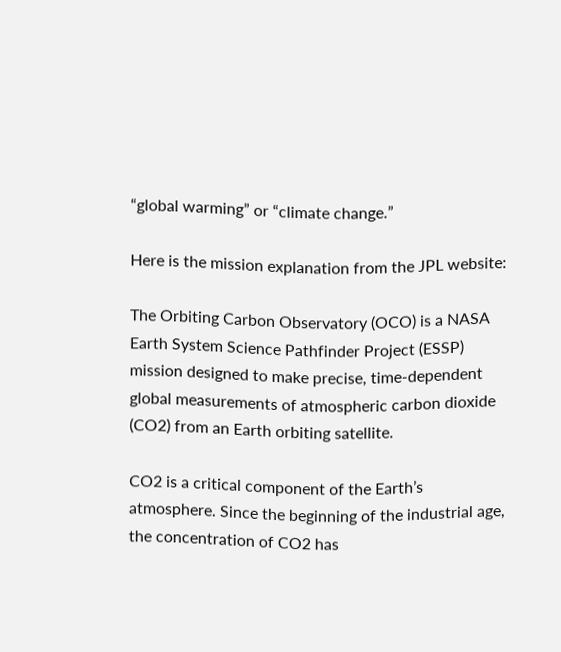“global warming” or “climate change.”

Here is the mission explanation from the JPL website:

The Orbiting Carbon Observatory (OCO) is a NASA Earth System Science Pathfinder Project (ESSP) mission designed to make precise, time-dependent global measurements of atmospheric carbon dioxide (CO2) from an Earth orbiting satellite.

CO2 is a critical component of the Earth’s atmosphere. Since the beginning of the industrial age, the concentration of CO2 has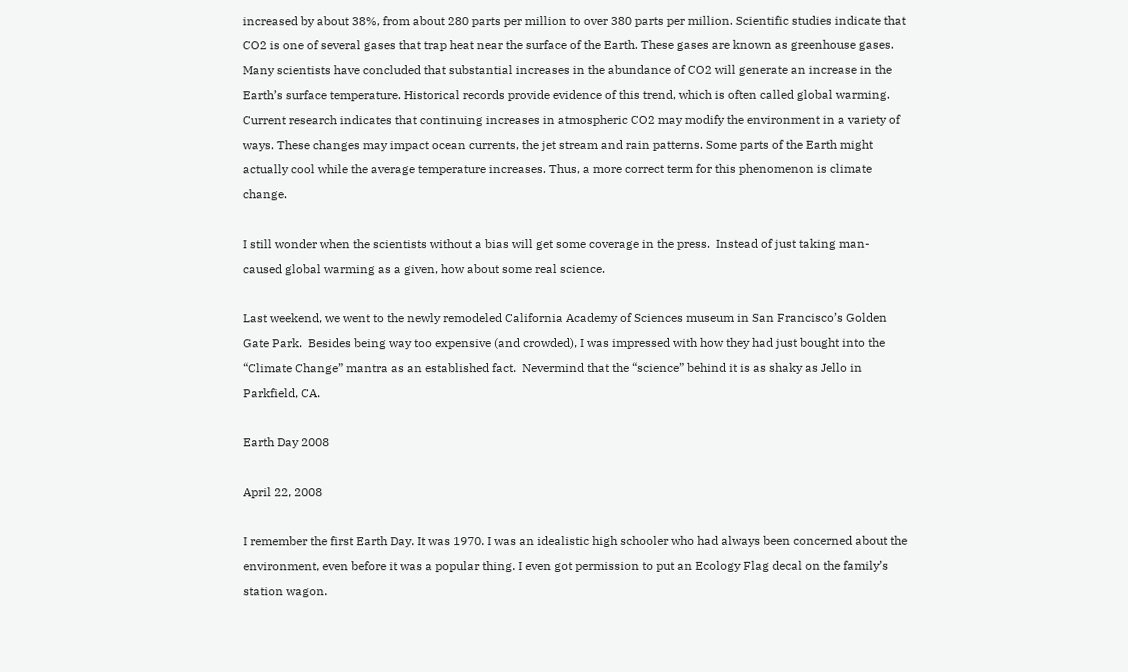increased by about 38%, from about 280 parts per million to over 380 parts per million. Scientific studies indicate that CO2 is one of several gases that trap heat near the surface of the Earth. These gases are known as greenhouse gases. Many scientists have concluded that substantial increases in the abundance of CO2 will generate an increase in the Earth’s surface temperature. Historical records provide evidence of this trend, which is often called global warming. Current research indicates that continuing increases in atmospheric CO2 may modify the environment in a variety of ways. These changes may impact ocean currents, the jet stream and rain patterns. Some parts of the Earth might actually cool while the average temperature increases. Thus, a more correct term for this phenomenon is climate change.

I still wonder when the scientists without a bias will get some coverage in the press.  Instead of just taking man-caused global warming as a given, how about some real science.

Last weekend, we went to the newly remodeled California Academy of Sciences museum in San Francisco’s Golden Gate Park.  Besides being way too expensive (and crowded), I was impressed with how they had just bought into the “Climate Change” mantra as an established fact.  Nevermind that the “science” behind it is as shaky as Jello in Parkfield, CA.

Earth Day 2008

April 22, 2008

I remember the first Earth Day. It was 1970. I was an idealistic high schooler who had always been concerned about the environment, even before it was a popular thing. I even got permission to put an Ecology Flag decal on the family’s station wagon.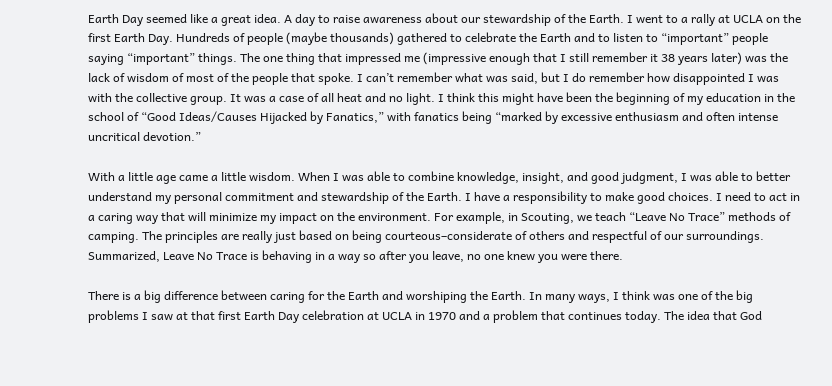Earth Day seemed like a great idea. A day to raise awareness about our stewardship of the Earth. I went to a rally at UCLA on the first Earth Day. Hundreds of people (maybe thousands) gathered to celebrate the Earth and to listen to “important” people saying “important” things. The one thing that impressed me (impressive enough that I still remember it 38 years later) was the lack of wisdom of most of the people that spoke. I can’t remember what was said, but I do remember how disappointed I was with the collective group. It was a case of all heat and no light. I think this might have been the beginning of my education in the school of “Good Ideas/Causes Hijacked by Fanatics,” with fanatics being “marked by excessive enthusiasm and often intense uncritical devotion.”

With a little age came a little wisdom. When I was able to combine knowledge, insight, and good judgment, I was able to better understand my personal commitment and stewardship of the Earth. I have a responsibility to make good choices. I need to act in a caring way that will minimize my impact on the environment. For example, in Scouting, we teach “Leave No Trace” methods of camping. The principles are really just based on being courteous–considerate of others and respectful of our surroundings. Summarized, Leave No Trace is behaving in a way so after you leave, no one knew you were there.

There is a big difference between caring for the Earth and worshiping the Earth. In many ways, I think was one of the big problems I saw at that first Earth Day celebration at UCLA in 1970 and a problem that continues today. The idea that God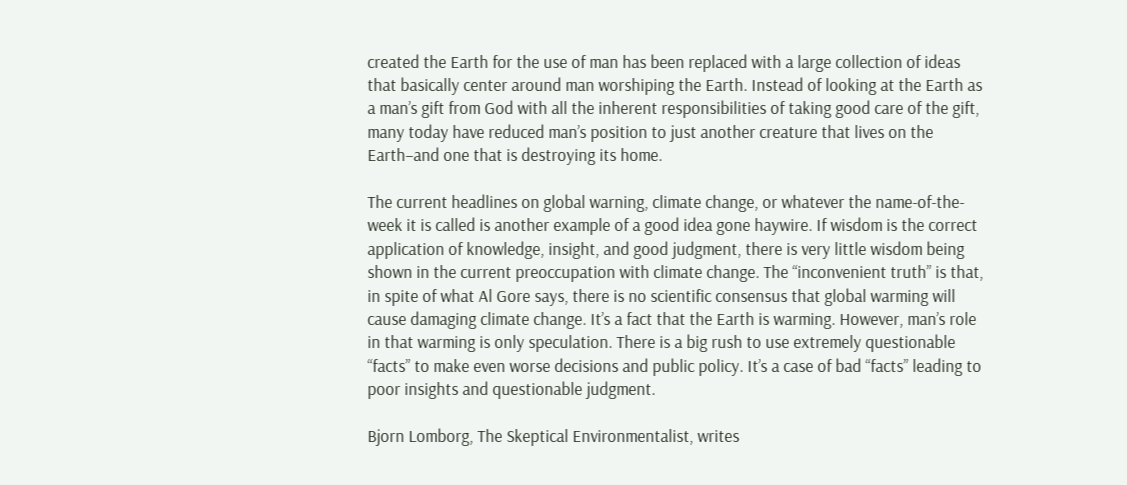created the Earth for the use of man has been replaced with a large collection of ideas that basically center around man worshiping the Earth. Instead of looking at the Earth as a man’s gift from God with all the inherent responsibilities of taking good care of the gift, many today have reduced man’s position to just another creature that lives on the Earth–and one that is destroying its home.

The current headlines on global warning, climate change, or whatever the name-of-the-week it is called is another example of a good idea gone haywire. If wisdom is the correct application of knowledge, insight, and good judgment, there is very little wisdom being shown in the current preoccupation with climate change. The “inconvenient truth” is that, in spite of what Al Gore says, there is no scientific consensus that global warming will cause damaging climate change. It’s a fact that the Earth is warming. However, man’s role in that warming is only speculation. There is a big rush to use extremely questionable “facts” to make even worse decisions and public policy. It’s a case of bad “facts” leading to poor insights and questionable judgment.

Bjorn Lomborg, The Skeptical Environmentalist, writes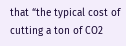that “the typical cost of cutting a ton of CO2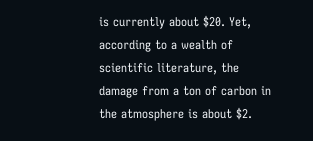is currently about $20. Yet, according to a wealth of scientific literature, the damage from a ton of carbon in the atmosphere is about $2.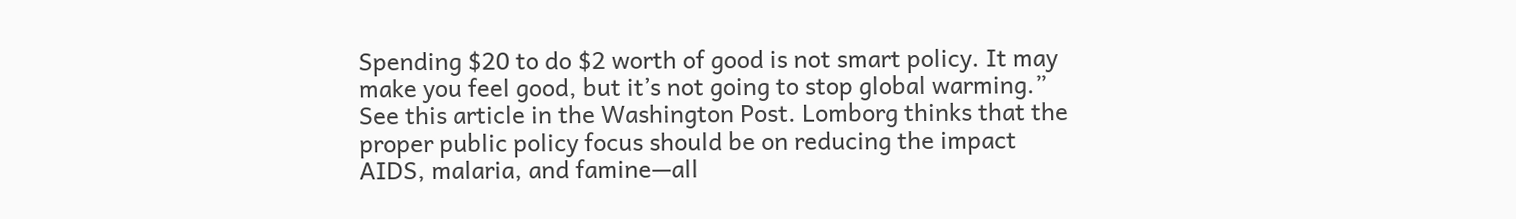Spending $20 to do $2 worth of good is not smart policy. It may make you feel good, but it’s not going to stop global warming.” See this article in the Washington Post. Lomborg thinks that the proper public policy focus should be on reducing the impact AIDS, malaria, and famine—all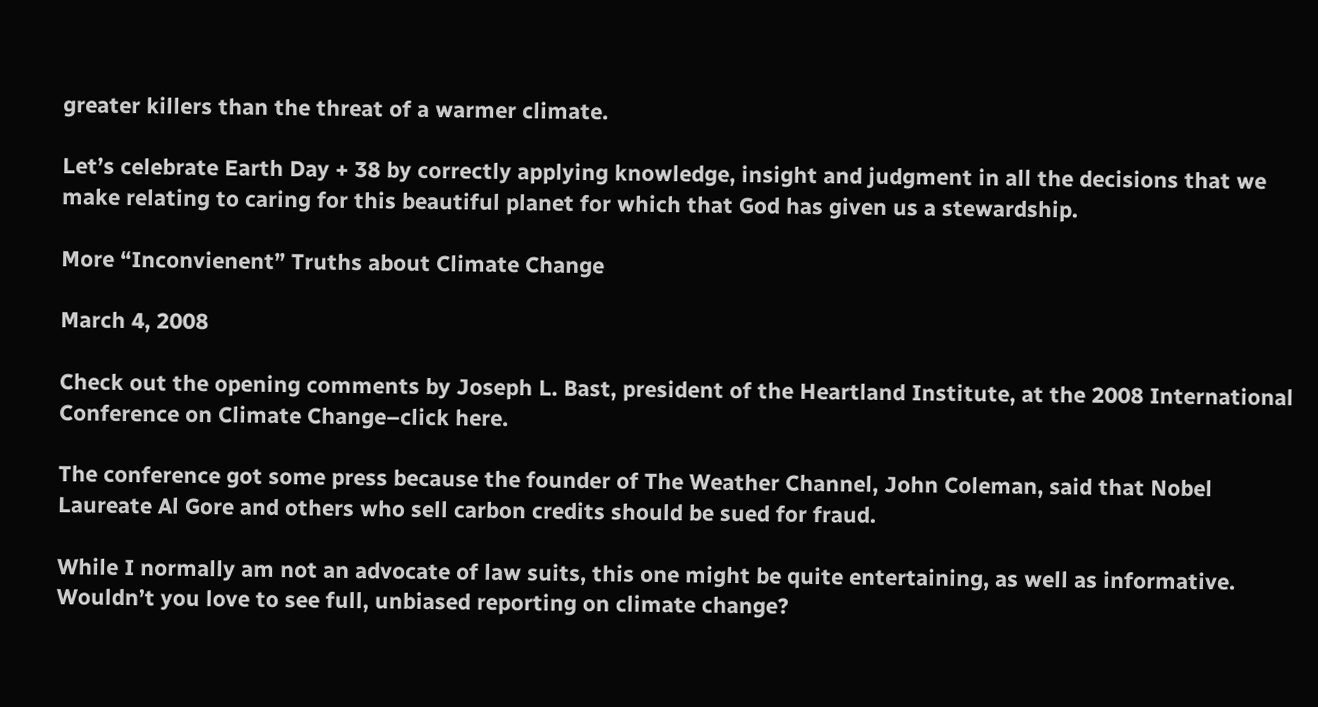greater killers than the threat of a warmer climate.

Let’s celebrate Earth Day + 38 by correctly applying knowledge, insight and judgment in all the decisions that we make relating to caring for this beautiful planet for which that God has given us a stewardship.

More “Inconvienent” Truths about Climate Change

March 4, 2008

Check out the opening comments by Joseph L. Bast, president of the Heartland Institute, at the 2008 International Conference on Climate Change–click here.

The conference got some press because the founder of The Weather Channel, John Coleman, said that Nobel Laureate Al Gore and others who sell carbon credits should be sued for fraud.

While I normally am not an advocate of law suits, this one might be quite entertaining, as well as informative.  Wouldn’t you love to see full, unbiased reporting on climate change?